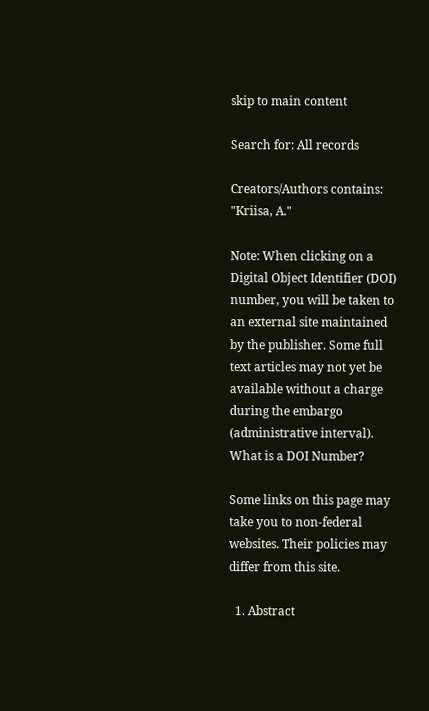skip to main content

Search for: All records

Creators/Authors contains: "Kriisa, A."

Note: When clicking on a Digital Object Identifier (DOI) number, you will be taken to an external site maintained by the publisher. Some full text articles may not yet be available without a charge during the embargo (administrative interval).
What is a DOI Number?

Some links on this page may take you to non-federal websites. Their policies may differ from this site.

  1. Abstract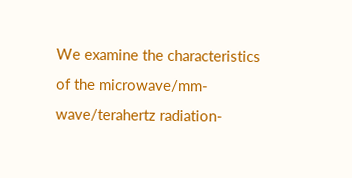We examine the characteristics of the microwave/mm-wave/terahertz radiation-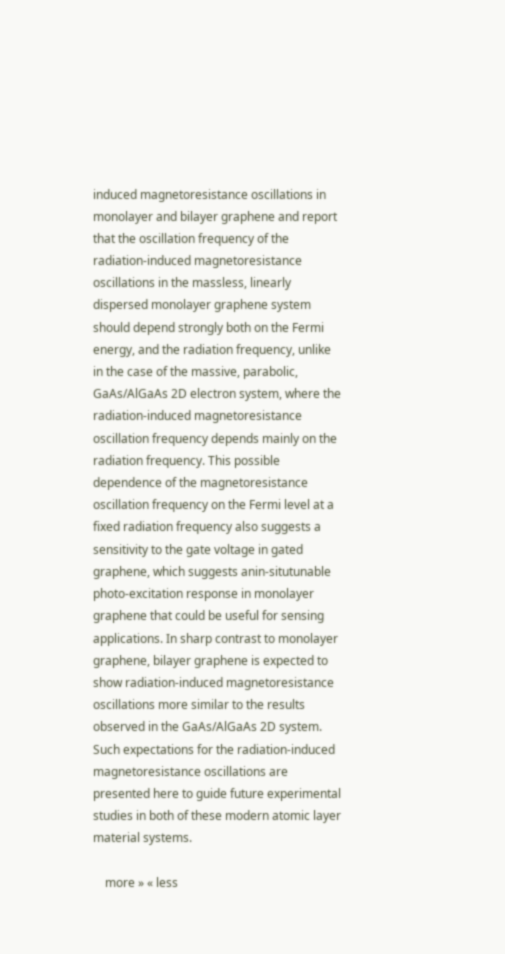induced magnetoresistance oscillations in monolayer and bilayer graphene and report that the oscillation frequency of the radiation-induced magnetoresistance oscillations in the massless, linearly dispersed monolayer graphene system should depend strongly both on the Fermi energy, and the radiation frequency, unlike in the case of the massive, parabolic, GaAs/AlGaAs 2D electron system, where the radiation-induced magnetoresistance oscillation frequency depends mainly on the radiation frequency. This possible dependence of the magnetoresistance oscillation frequency on the Fermi level at a fixed radiation frequency also suggests a sensitivity to the gate voltage in gated graphene, which suggests anin-situtunable photo-excitation response in monolayer graphene that could be useful for sensing applications. In sharp contrast to monolayer graphene, bilayer graphene is expected to show radiation-induced magnetoresistance oscillations more similar to the results observed in the GaAs/AlGaAs 2D system. Such expectations for the radiation-induced magnetoresistance oscillations are presented here to guide future experimental studies in both of these modern atomic layer material systems.

    more » « less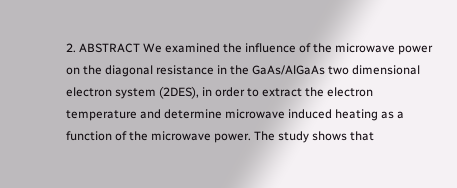2. ABSTRACT We examined the influence of the microwave power on the diagonal resistance in the GaAs/AlGaAs two dimensional electron system (2DES), in order to extract the electron temperature and determine microwave induced heating as a function of the microwave power. The study shows that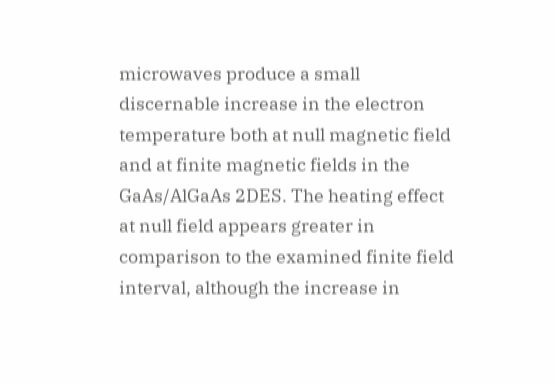microwaves produce a small discernable increase in the electron temperature both at null magnetic field and at finite magnetic fields in the GaAs/AlGaAs 2DES. The heating effect at null field appears greater in comparison to the examined finite field interval, although the increase in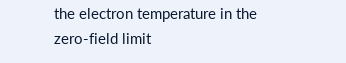the electron temperature in the zero-field limit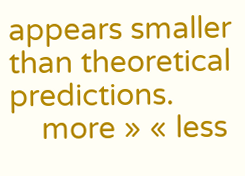appears smaller than theoretical predictions.
    more » « less